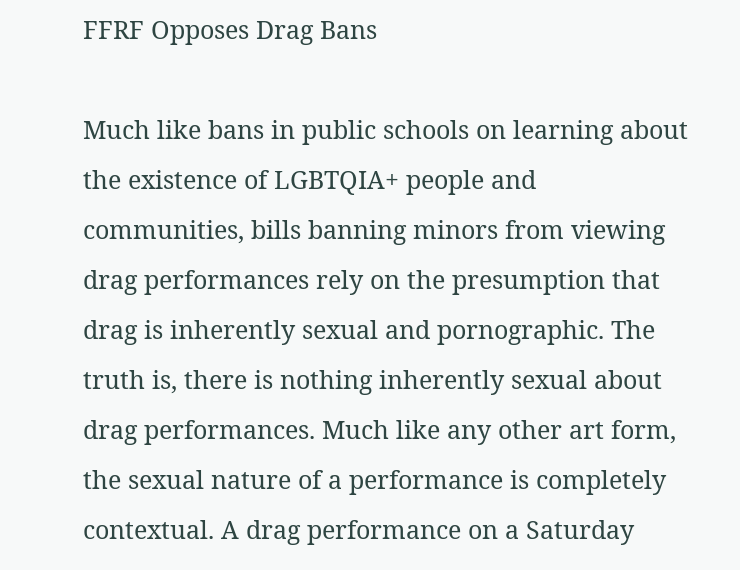FFRF Opposes Drag Bans

Much like bans in public schools on learning about the existence of LGBTQIA+ people and communities, bills banning minors from viewing drag performances rely on the presumption that drag is inherently sexual and pornographic. The truth is, there is nothing inherently sexual about drag performances. Much like any other art form, the sexual nature of a performance is completely contextual. A drag performance on a Saturday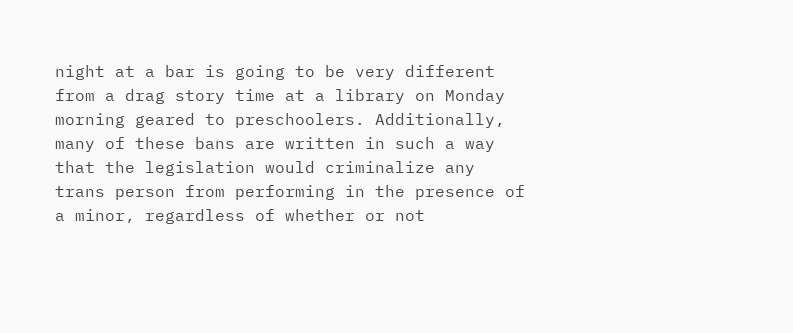night at a bar is going to be very different from a drag story time at a library on Monday morning geared to preschoolers. Additionally, many of these bans are written in such a way that the legislation would criminalize any trans person from performing in the presence of a minor, regardless of whether or not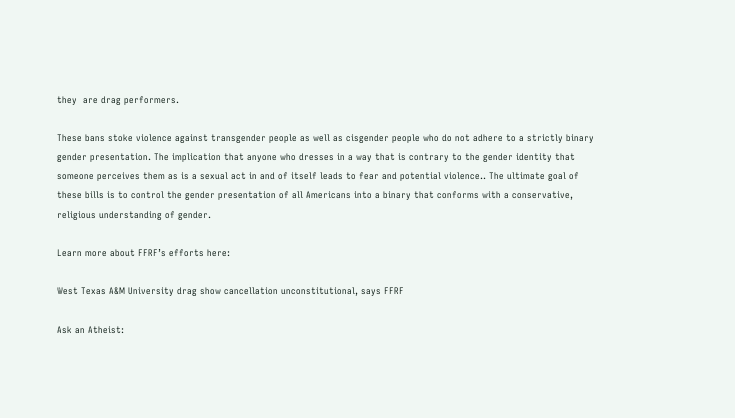they  are drag performers.

These bans stoke violence against transgender people as well as cisgender people who do not adhere to a strictly binary gender presentation. The implication that anyone who dresses in a way that is contrary to the gender identity that someone perceives them as is a sexual act in and of itself leads to fear and potential violence.. The ultimate goal of these bills is to control the gender presentation of all Americans into a binary that conforms with a conservative, religious understanding of gender.

Learn more about FFRF’s efforts here:

West Texas A&M University drag show cancellation unconstitutional, says FFRF

Ask an Atheist: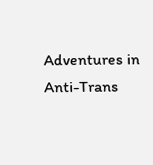Adventures in Anti-Trans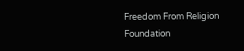Freedom From Religion Foundation